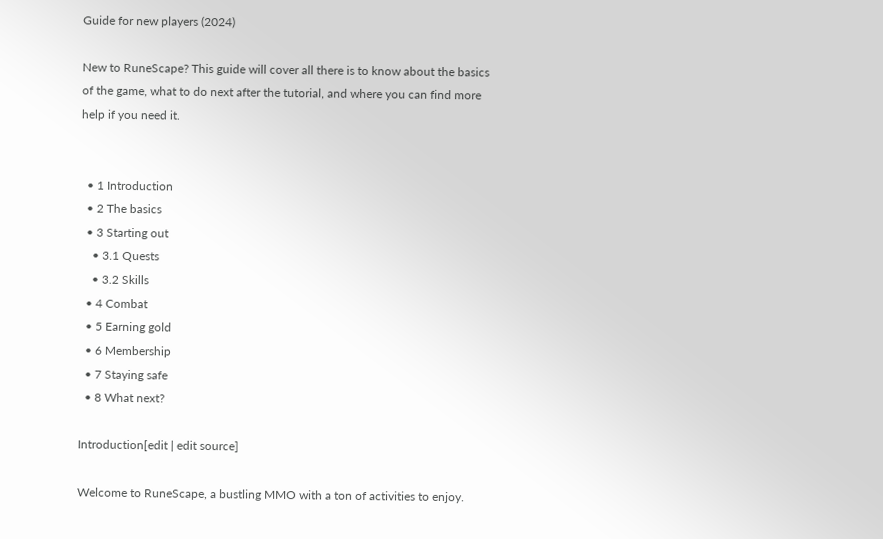Guide for new players (2024)

New to RuneScape? This guide will cover all there is to know about the basics of the game, what to do next after the tutorial, and where you can find more help if you need it.


  • 1 Introduction
  • 2 The basics
  • 3 Starting out
    • 3.1 Quests
    • 3.2 Skills
  • 4 Combat
  • 5 Earning gold
  • 6 Membership
  • 7 Staying safe
  • 8 What next?

Introduction[edit | edit source]

Welcome to RuneScape, a bustling MMO with a ton of activities to enjoy.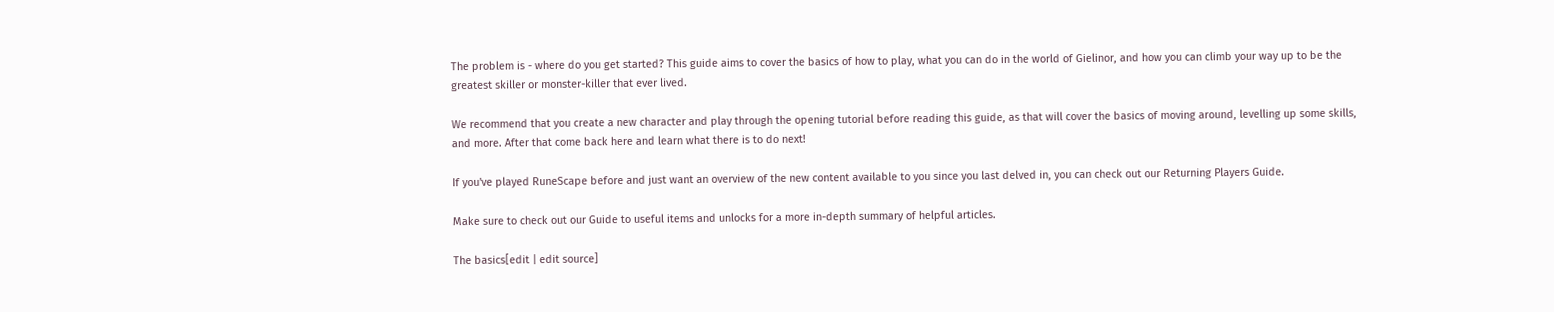The problem is - where do you get started? This guide aims to cover the basics of how to play, what you can do in the world of Gielinor, and how you can climb your way up to be the greatest skiller or monster-killer that ever lived.

We recommend that you create a new character and play through the opening tutorial before reading this guide, as that will cover the basics of moving around, levelling up some skills, and more. After that come back here and learn what there is to do next!

If you've played RuneScape before and just want an overview of the new content available to you since you last delved in, you can check out our Returning Players Guide.

Make sure to check out our Guide to useful items and unlocks for a more in-depth summary of helpful articles.

The basics[edit | edit source]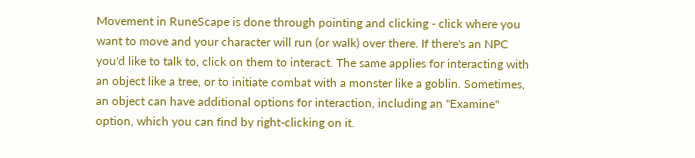Movement in RuneScape is done through pointing and clicking - click where you want to move and your character will run (or walk) over there. If there's an NPC you'd like to talk to, click on them to interact. The same applies for interacting with an object like a tree, or to initiate combat with a monster like a goblin. Sometimes, an object can have additional options for interaction, including an "Examine" option, which you can find by right-clicking on it.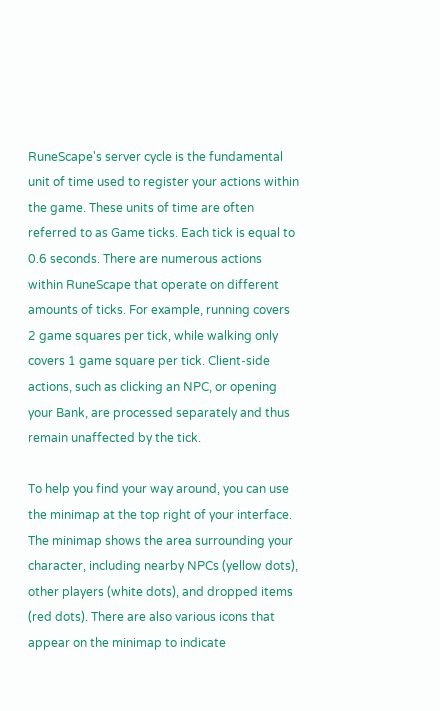RuneScape's server cycle is the fundamental unit of time used to register your actions within the game. These units of time are often referred to as Game ticks. Each tick is equal to 0.6 seconds. There are numerous actions within RuneScape that operate on different amounts of ticks. For example, running covers 2 game squares per tick, while walking only covers 1 game square per tick. Client-side actions, such as clicking an NPC, or opening your Bank, are processed separately and thus remain unaffected by the tick.

To help you find your way around, you can use the minimap at the top right of your interface. The minimap shows the area surrounding your character, including nearby NPCs (yellow dots), other players (white dots), and dropped items (red dots). There are also various icons that appear on the minimap to indicate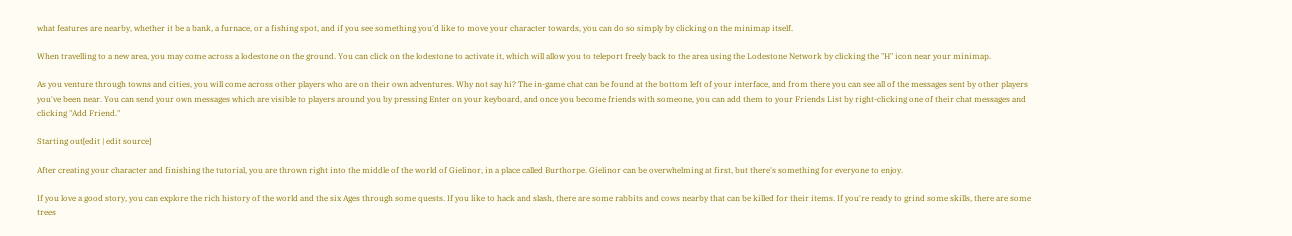what features are nearby, whether it be a bank, a furnace, or a fishing spot, and if you see something you'd like to move your character towards, you can do so simply by clicking on the minimap itself.

When travelling to a new area, you may come across a lodestone on the ground. You can click on the lodestone to activate it, which will allow you to teleport freely back to the area using the Lodestone Network by clicking the "H" icon near your minimap.

As you venture through towns and cities, you will come across other players who are on their own adventures. Why not say hi? The in-game chat can be found at the bottom left of your interface, and from there you can see all of the messages sent by other players you've been near. You can send your own messages which are visible to players around you by pressing Enter on your keyboard, and once you become friends with someone, you can add them to your Friends List by right-clicking one of their chat messages and clicking "Add Friend."

Starting out[edit | edit source]

After creating your character and finishing the tutorial, you are thrown right into the middle of the world of Gielinor, in a place called Burthorpe. Gielinor can be overwhelming at first, but there's something for everyone to enjoy.

If you love a good story, you can explore the rich history of the world and the six Ages through some quests. If you like to hack and slash, there are some rabbits and cows nearby that can be killed for their items. If you're ready to grind some skills, there are some trees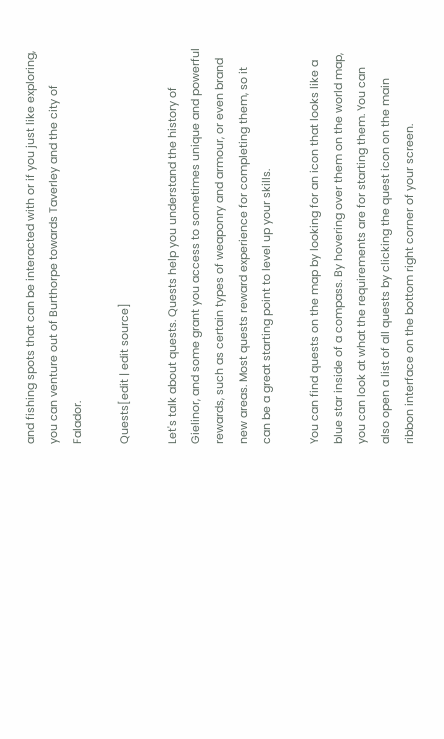and fishing spots that can be interacted with or if you just like exploring, you can venture out of Burthorpe towards Taverley and the city of Falador.

Quests[edit | edit source]

Let's talk about quests. Quests help you understand the history of Gielinor, and some grant you access to sometimes unique and powerful rewards, such as certain types of weaponry and armour, or even brand new areas. Most quests reward experience for completing them, so it can be a great starting point to level up your skills.

You can find quests on the map by looking for an icon that looks like a blue star inside of a compass. By hovering over them on the world map, you can look at what the requirements are for starting them. You can also open a list of all quests by clicking the quest icon on the main ribbon interface on the bottom right corner of your screen.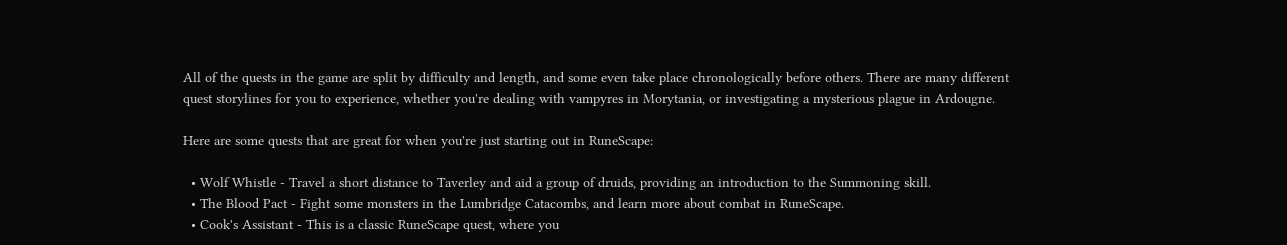All of the quests in the game are split by difficulty and length, and some even take place chronologically before others. There are many different quest storylines for you to experience, whether you're dealing with vampyres in Morytania, or investigating a mysterious plague in Ardougne.

Here are some quests that are great for when you're just starting out in RuneScape:

  • Wolf Whistle - Travel a short distance to Taverley and aid a group of druids, providing an introduction to the Summoning skill.
  • The Blood Pact - Fight some monsters in the Lumbridge Catacombs, and learn more about combat in RuneScape.
  • Cook's Assistant - This is a classic RuneScape quest, where you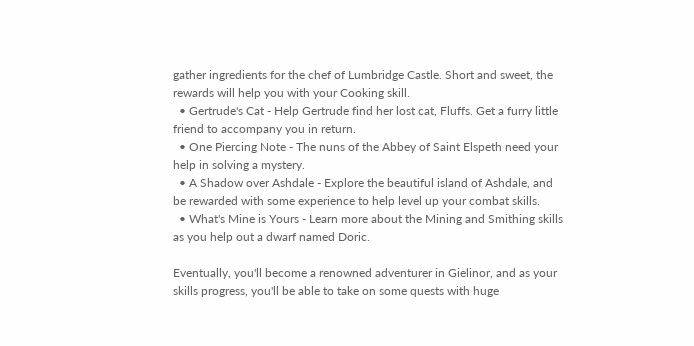gather ingredients for the chef of Lumbridge Castle. Short and sweet, the rewards will help you with your Cooking skill.
  • Gertrude's Cat - Help Gertrude find her lost cat, Fluffs. Get a furry little friend to accompany you in return.
  • One Piercing Note - The nuns of the Abbey of Saint Elspeth need your help in solving a mystery.
  • A Shadow over Ashdale - Explore the beautiful island of Ashdale, and be rewarded with some experience to help level up your combat skills.
  • What's Mine is Yours - Learn more about the Mining and Smithing skills as you help out a dwarf named Doric.

Eventually, you'll become a renowned adventurer in Gielinor, and as your skills progress, you'll be able to take on some quests with huge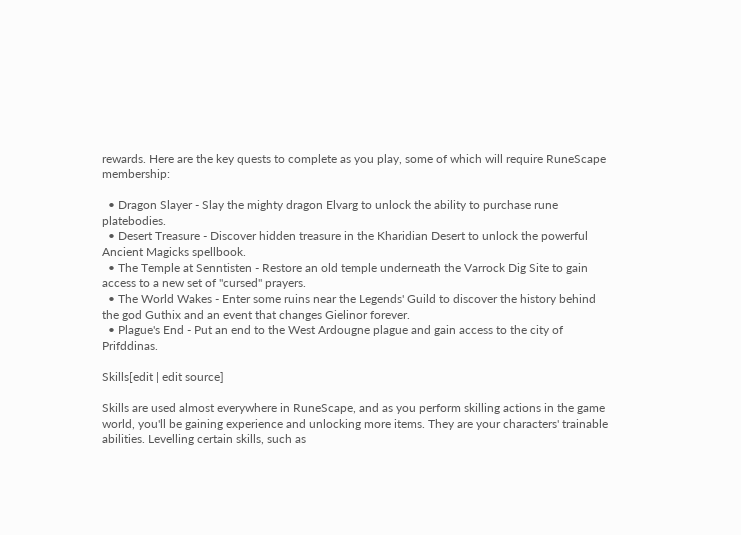rewards. Here are the key quests to complete as you play, some of which will require RuneScape membership:

  • Dragon Slayer - Slay the mighty dragon Elvarg to unlock the ability to purchase rune platebodies.
  • Desert Treasure - Discover hidden treasure in the Kharidian Desert to unlock the powerful Ancient Magicks spellbook.
  • The Temple at Senntisten - Restore an old temple underneath the Varrock Dig Site to gain access to a new set of "cursed" prayers.
  • The World Wakes - Enter some ruins near the Legends' Guild to discover the history behind the god Guthix and an event that changes Gielinor forever.
  • Plague's End - Put an end to the West Ardougne plague and gain access to the city of Prifddinas.

Skills[edit | edit source]

Skills are used almost everywhere in RuneScape, and as you perform skilling actions in the game world, you'll be gaining experience and unlocking more items. They are your characters' trainable abilities. Levelling certain skills, such as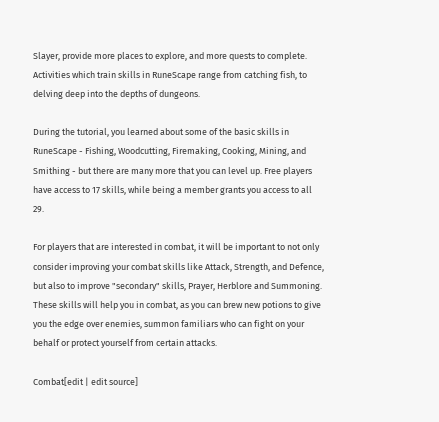Slayer, provide more places to explore, and more quests to complete. Activities which train skills in RuneScape range from catching fish, to delving deep into the depths of dungeons.

During the tutorial, you learned about some of the basic skills in RuneScape - Fishing, Woodcutting, Firemaking, Cooking, Mining, and Smithing - but there are many more that you can level up. Free players have access to 17 skills, while being a member grants you access to all 29.

For players that are interested in combat, it will be important to not only consider improving your combat skills like Attack, Strength, and Defence, but also to improve "secondary" skills, Prayer, Herblore and Summoning. These skills will help you in combat, as you can brew new potions to give you the edge over enemies, summon familiars who can fight on your behalf or protect yourself from certain attacks.

Combat[edit | edit source]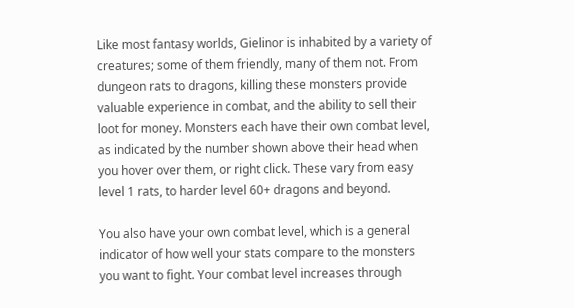Like most fantasy worlds, Gielinor is inhabited by a variety of creatures; some of them friendly, many of them not. From dungeon rats to dragons, killing these monsters provide valuable experience in combat, and the ability to sell their loot for money. Monsters each have their own combat level, as indicated by the number shown above their head when you hover over them, or right click. These vary from easy level 1 rats, to harder level 60+ dragons and beyond.

You also have your own combat level, which is a general indicator of how well your stats compare to the monsters you want to fight. Your combat level increases through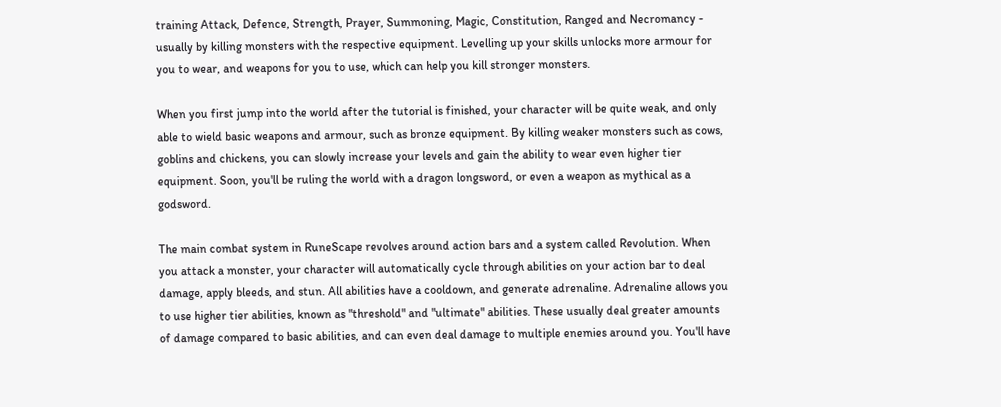training Attack, Defence, Strength, Prayer, Summoning, Magic, Constitution, Ranged and Necromancy - usually by killing monsters with the respective equipment. Levelling up your skills unlocks more armour for you to wear, and weapons for you to use, which can help you kill stronger monsters.

When you first jump into the world after the tutorial is finished, your character will be quite weak, and only able to wield basic weapons and armour, such as bronze equipment. By killing weaker monsters such as cows, goblins and chickens, you can slowly increase your levels and gain the ability to wear even higher tier equipment. Soon, you'll be ruling the world with a dragon longsword, or even a weapon as mythical as a godsword.

The main combat system in RuneScape revolves around action bars and a system called Revolution. When you attack a monster, your character will automatically cycle through abilities on your action bar to deal damage, apply bleeds, and stun. All abilities have a cooldown, and generate adrenaline. Adrenaline allows you to use higher tier abilities, known as "threshold" and "ultimate" abilities. These usually deal greater amounts of damage compared to basic abilities, and can even deal damage to multiple enemies around you. You'll have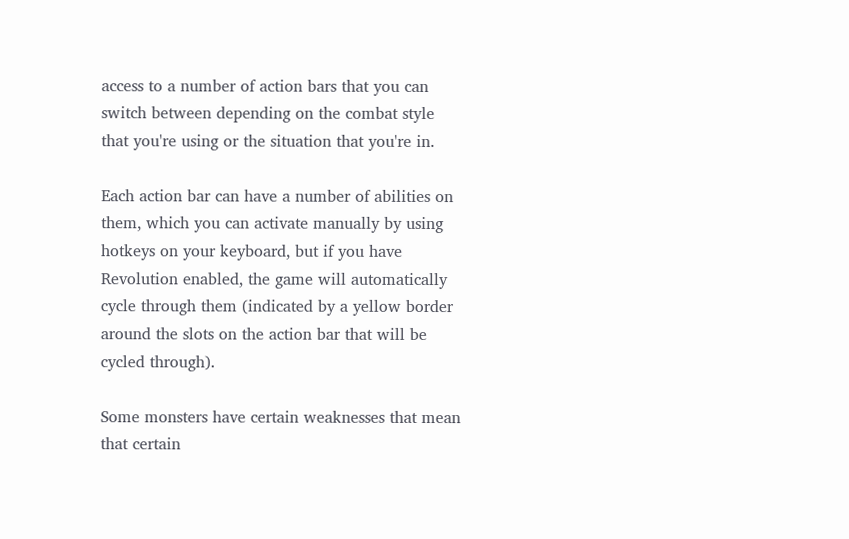access to a number of action bars that you can switch between depending on the combat style that you're using or the situation that you're in.

Each action bar can have a number of abilities on them, which you can activate manually by using hotkeys on your keyboard, but if you have Revolution enabled, the game will automatically cycle through them (indicated by a yellow border around the slots on the action bar that will be cycled through).

Some monsters have certain weaknesses that mean that certain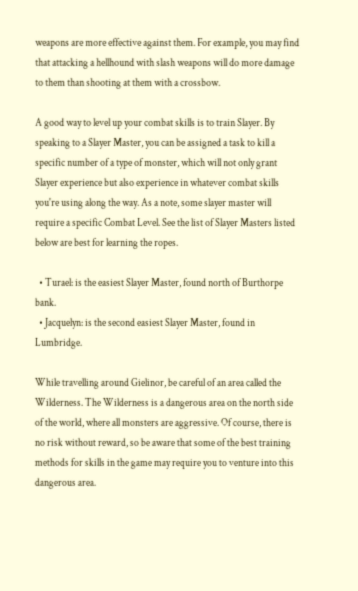weapons are more effective against them. For example, you may find that attacking a hellhound with slash weapons will do more damage to them than shooting at them with a crossbow.

A good way to level up your combat skills is to train Slayer. By speaking to a Slayer Master, you can be assigned a task to kill a specific number of a type of monster, which will not only grant Slayer experience but also experience in whatever combat skills you're using along the way. As a note, some slayer master will require a specific Combat Level. See the list of Slayer Masters listed below are best for learning the ropes.

  • Turael: is the easiest Slayer Master, found north of Burthorpe bank.
  • Jacquelyn: is the second easiest Slayer Master, found in Lumbridge.

While travelling around Gielinor, be careful of an area called the Wilderness. The Wilderness is a dangerous area on the north side of the world, where all monsters are aggressive. Of course, there is no risk without reward, so be aware that some of the best training methods for skills in the game may require you to venture into this dangerous area.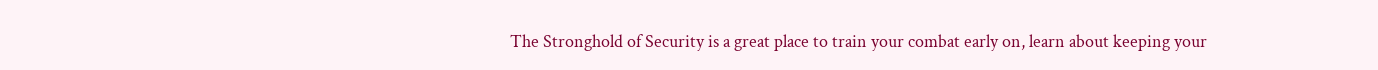The Stronghold of Security is a great place to train your combat early on, learn about keeping your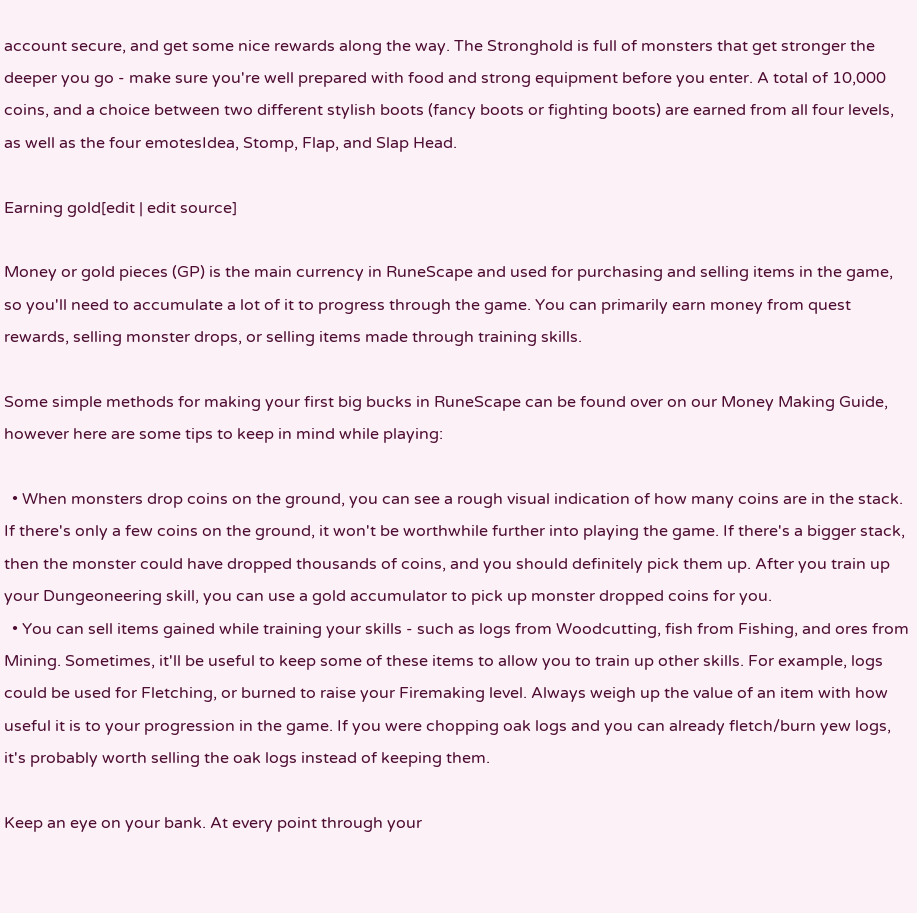account secure, and get some nice rewards along the way. The Stronghold is full of monsters that get stronger the deeper you go - make sure you're well prepared with food and strong equipment before you enter. A total of 10,000 coins, and a choice between two different stylish boots (fancy boots or fighting boots) are earned from all four levels, as well as the four emotesIdea, Stomp, Flap, and Slap Head.

Earning gold[edit | edit source]

Money or gold pieces (GP) is the main currency in RuneScape and used for purchasing and selling items in the game, so you'll need to accumulate a lot of it to progress through the game. You can primarily earn money from quest rewards, selling monster drops, or selling items made through training skills.

Some simple methods for making your first big bucks in RuneScape can be found over on our Money Making Guide, however here are some tips to keep in mind while playing:

  • When monsters drop coins on the ground, you can see a rough visual indication of how many coins are in the stack. If there's only a few coins on the ground, it won't be worthwhile further into playing the game. If there's a bigger stack, then the monster could have dropped thousands of coins, and you should definitely pick them up. After you train up your Dungeoneering skill, you can use a gold accumulator to pick up monster dropped coins for you.
  • You can sell items gained while training your skills - such as logs from Woodcutting, fish from Fishing, and ores from Mining. Sometimes, it'll be useful to keep some of these items to allow you to train up other skills. For example, logs could be used for Fletching, or burned to raise your Firemaking level. Always weigh up the value of an item with how useful it is to your progression in the game. If you were chopping oak logs and you can already fletch/burn yew logs, it's probably worth selling the oak logs instead of keeping them.

Keep an eye on your bank. At every point through your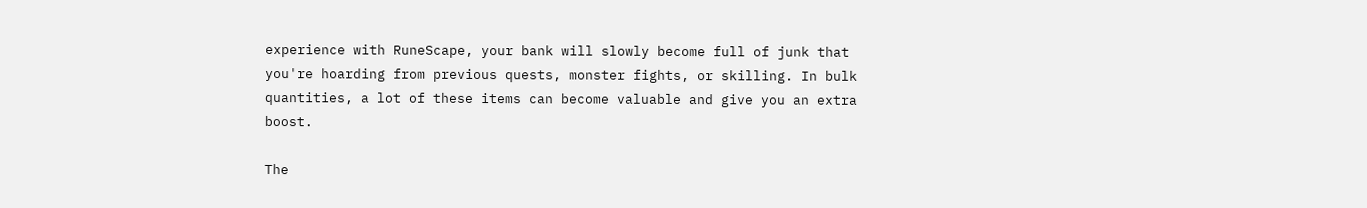experience with RuneScape, your bank will slowly become full of junk that you're hoarding from previous quests, monster fights, or skilling. In bulk quantities, a lot of these items can become valuable and give you an extra boost.

The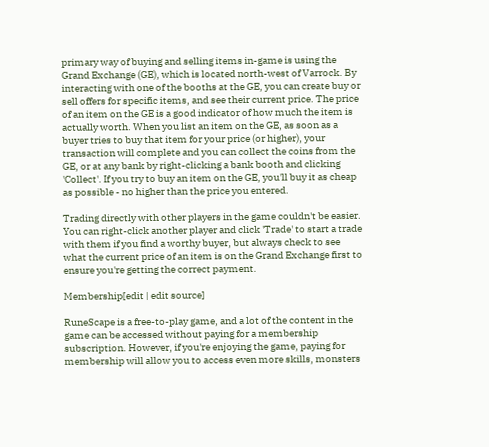primary way of buying and selling items in-game is using the Grand Exchange (GE), which is located north-west of Varrock. By interacting with one of the booths at the GE, you can create buy or sell offers for specific items, and see their current price. The price of an item on the GE is a good indicator of how much the item is actually worth. When you list an item on the GE, as soon as a buyer tries to buy that item for your price (or higher), your transaction will complete and you can collect the coins from the GE, or at any bank by right-clicking a bank booth and clicking 'Collect'. If you try to buy an item on the GE, you'll buy it as cheap as possible - no higher than the price you entered.

Trading directly with other players in the game couldn't be easier. You can right-click another player and click 'Trade' to start a trade with them if you find a worthy buyer, but always check to see what the current price of an item is on the Grand Exchange first to ensure you're getting the correct payment.

Membership[edit | edit source]

RuneScape is a free-to-play game, and a lot of the content in the game can be accessed without paying for a membership subscription. However, if you're enjoying the game, paying for membership will allow you to access even more skills, monsters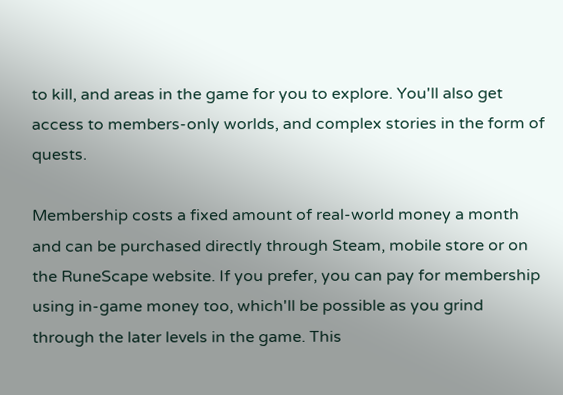to kill, and areas in the game for you to explore. You'll also get access to members-only worlds, and complex stories in the form of quests.

Membership costs a fixed amount of real-world money a month and can be purchased directly through Steam, mobile store or on the RuneScape website. If you prefer, you can pay for membership using in-game money too, which'll be possible as you grind through the later levels in the game. This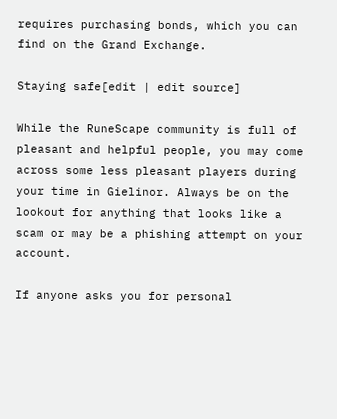requires purchasing bonds, which you can find on the Grand Exchange.

Staying safe[edit | edit source]

While the RuneScape community is full of pleasant and helpful people, you may come across some less pleasant players during your time in Gielinor. Always be on the lookout for anything that looks like a scam or may be a phishing attempt on your account.

If anyone asks you for personal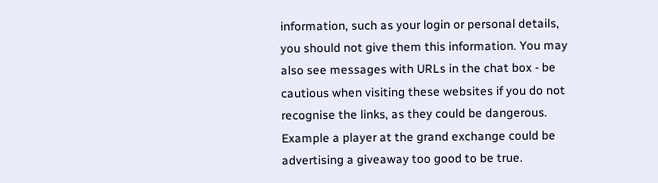information, such as your login or personal details, you should not give them this information. You may also see messages with URLs in the chat box - be cautious when visiting these websites if you do not recognise the links, as they could be dangerous. Example a player at the grand exchange could be advertising a giveaway too good to be true.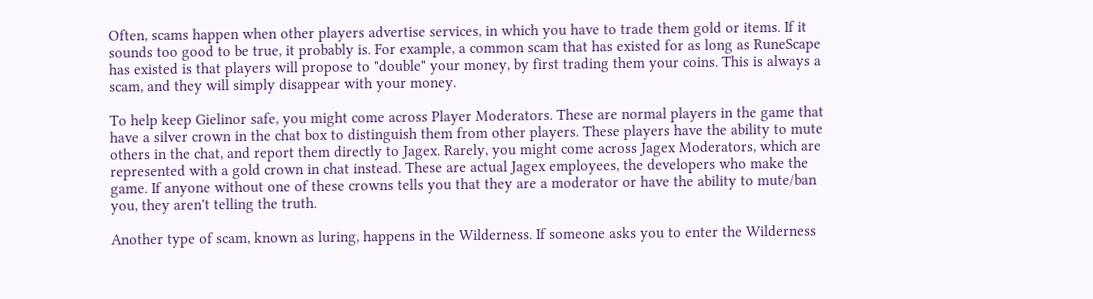Often, scams happen when other players advertise services, in which you have to trade them gold or items. If it sounds too good to be true, it probably is. For example, a common scam that has existed for as long as RuneScape has existed is that players will propose to "double" your money, by first trading them your coins. This is always a scam, and they will simply disappear with your money.

To help keep Gielinor safe, you might come across Player Moderators. These are normal players in the game that have a silver crown in the chat box to distinguish them from other players. These players have the ability to mute others in the chat, and report them directly to Jagex. Rarely, you might come across Jagex Moderators, which are represented with a gold crown in chat instead. These are actual Jagex employees, the developers who make the game. If anyone without one of these crowns tells you that they are a moderator or have the ability to mute/ban you, they aren't telling the truth.

Another type of scam, known as luring, happens in the Wilderness. If someone asks you to enter the Wilderness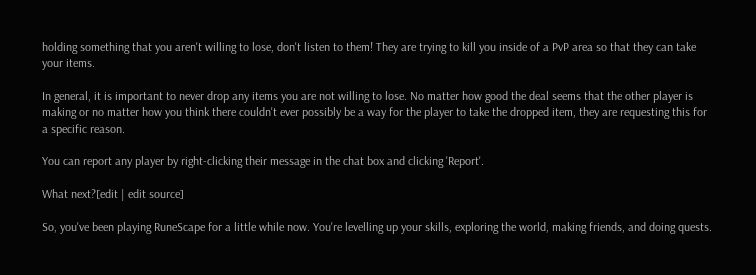holding something that you aren't willing to lose, don't listen to them! They are trying to kill you inside of a PvP area so that they can take your items.

In general, it is important to never drop any items you are not willing to lose. No matter how good the deal seems that the other player is making or no matter how you think there couldn't ever possibly be a way for the player to take the dropped item, they are requesting this for a specific reason.

You can report any player by right-clicking their message in the chat box and clicking 'Report'.

What next?[edit | edit source]

So, you've been playing RuneScape for a little while now. You're levelling up your skills, exploring the world, making friends, and doing quests.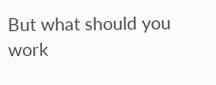But what should you work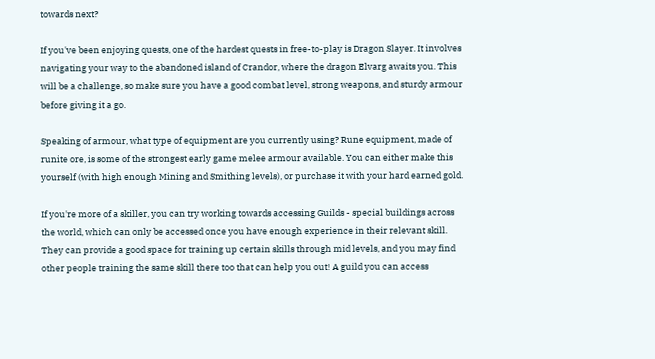towards next?

If you've been enjoying quests, one of the hardest quests in free-to-play is Dragon Slayer. It involves navigating your way to the abandoned island of Crandor, where the dragon Elvarg awaits you. This will be a challenge, so make sure you have a good combat level, strong weapons, and sturdy armour before giving it a go.

Speaking of armour, what type of equipment are you currently using? Rune equipment, made of runite ore, is some of the strongest early game melee armour available. You can either make this yourself (with high enough Mining and Smithing levels), or purchase it with your hard earned gold.

If you're more of a skiller, you can try working towards accessing Guilds - special buildings across the world, which can only be accessed once you have enough experience in their relevant skill. They can provide a good space for training up certain skills through mid levels, and you may find other people training the same skill there too that can help you out! A guild you can access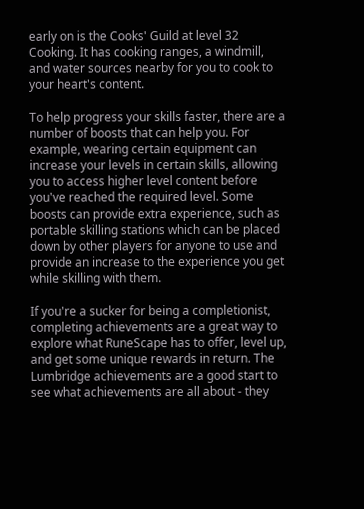early on is the Cooks' Guild at level 32 Cooking. It has cooking ranges, a windmill, and water sources nearby for you to cook to your heart's content.

To help progress your skills faster, there are a number of boosts that can help you. For example, wearing certain equipment can increase your levels in certain skills, allowing you to access higher level content before you've reached the required level. Some boosts can provide extra experience, such as portable skilling stations which can be placed down by other players for anyone to use and provide an increase to the experience you get while skilling with them.

If you're a sucker for being a completionist, completing achievements are a great way to explore what RuneScape has to offer, level up, and get some unique rewards in return. The Lumbridge achievements are a good start to see what achievements are all about - they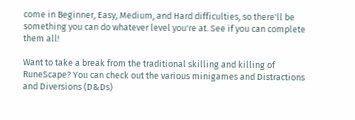come in Beginner, Easy, Medium, and Hard difficulties, so there'll be something you can do whatever level you're at. See if you can complete them all!

Want to take a break from the traditional skilling and killing of RuneScape? You can check out the various minigames and Distractions and Diversions (D&Ds)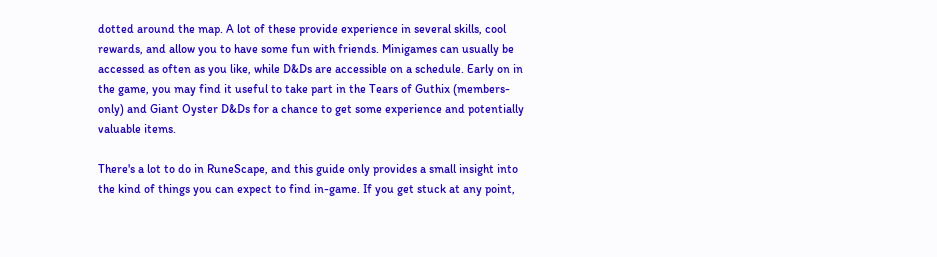dotted around the map. A lot of these provide experience in several skills, cool rewards, and allow you to have some fun with friends. Minigames can usually be accessed as often as you like, while D&Ds are accessible on a schedule. Early on in the game, you may find it useful to take part in the Tears of Guthix (members-only) and Giant Oyster D&Ds for a chance to get some experience and potentially valuable items.

There's a lot to do in RuneScape, and this guide only provides a small insight into the kind of things you can expect to find in-game. If you get stuck at any point,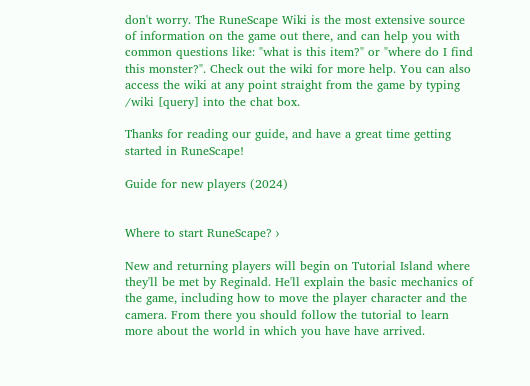don't worry. The RuneScape Wiki is the most extensive source of information on the game out there, and can help you with common questions like: "what is this item?" or "where do I find this monster?". Check out the wiki for more help. You can also access the wiki at any point straight from the game by typing /wiki [query] into the chat box.

Thanks for reading our guide, and have a great time getting started in RuneScape!

Guide for new players (2024)


Where to start RuneScape? ›

New and returning players will begin on Tutorial Island where they'll be met by Reginald. He'll explain the basic mechanics of the game, including how to move the player character and the camera. From there you should follow the tutorial to learn more about the world in which you have have arrived.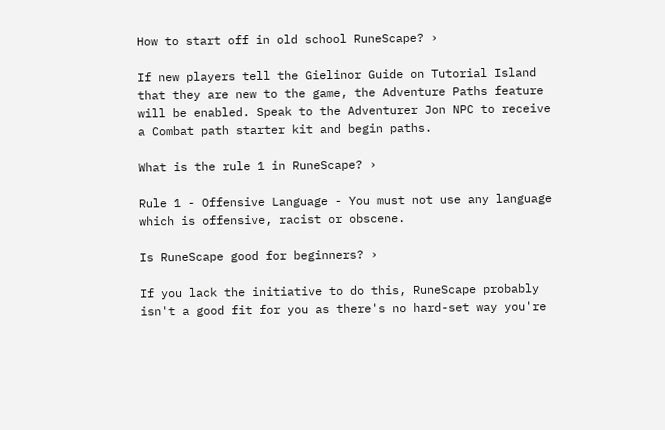How to start off in old school RuneScape? ›

If new players tell the Gielinor Guide on Tutorial Island that they are new to the game, the Adventure Paths feature will be enabled. Speak to the Adventurer Jon NPC to receive a Combat path starter kit and begin paths.

What is the rule 1 in RuneScape? ›

Rule 1 - Offensive Language - You must not use any language which is offensive, racist or obscene.

Is RuneScape good for beginners? ›

If you lack the initiative to do this, RuneScape probably isn't a good fit for you as there's no hard-set way you're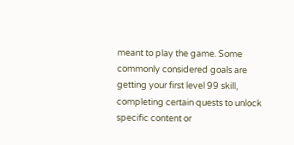meant to play the game. Some commonly considered goals are getting your first level 99 skill, completing certain quests to unlock specific content or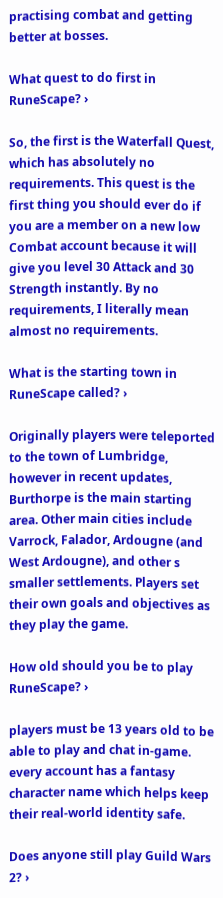practising combat and getting better at bosses.

What quest to do first in RuneScape? ›

So, the first is the Waterfall Quest, which has absolutely no requirements. This quest is the first thing you should ever do if you are a member on a new low Combat account because it will give you level 30 Attack and 30 Strength instantly. By no requirements, I literally mean almost no requirements.

What is the starting town in RuneScape called? ›

Originally players were teleported to the town of Lumbridge, however in recent updates, Burthorpe is the main starting area. Other main cities include Varrock, Falador, Ardougne (and West Ardougne), and other s smaller settlements. Players set their own goals and objectives as they play the game.

How old should you be to play RuneScape? ›

players must be 13 years old to be able to play and chat in-game. every account has a fantasy character name which helps keep their real-world identity safe.

Does anyone still play Guild Wars 2? ›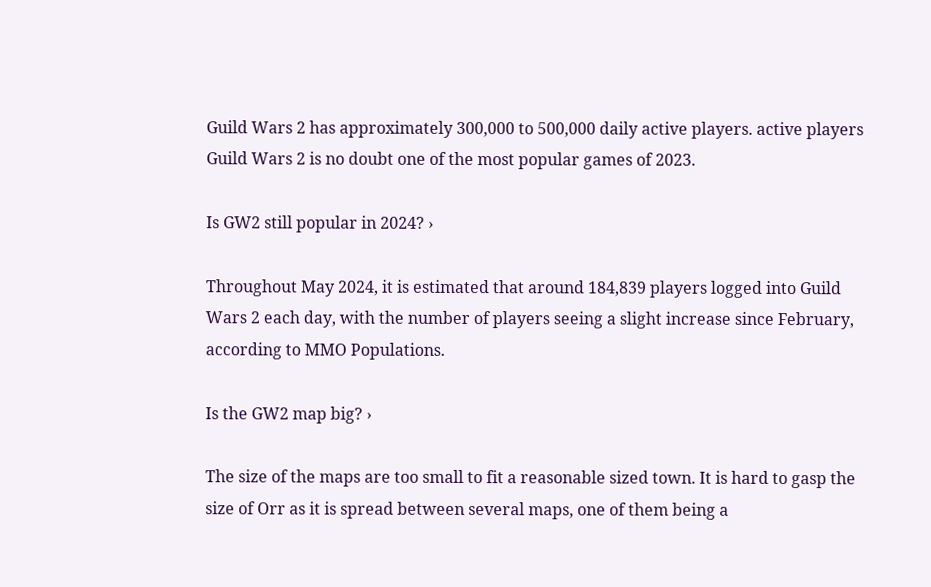Guild Wars 2 has approximately 300,000 to 500,000 daily active players. active players Guild Wars 2 is no doubt one of the most popular games of 2023.

Is GW2 still popular in 2024? ›

Throughout May 2024, it is estimated that around 184,839 players logged into Guild Wars 2 each day, with the number of players seeing a slight increase since February, according to MMO Populations.

Is the GW2 map big? ›

The size of the maps are too small to fit a reasonable sized town. It is hard to gasp the size of Orr as it is spread between several maps, one of them being a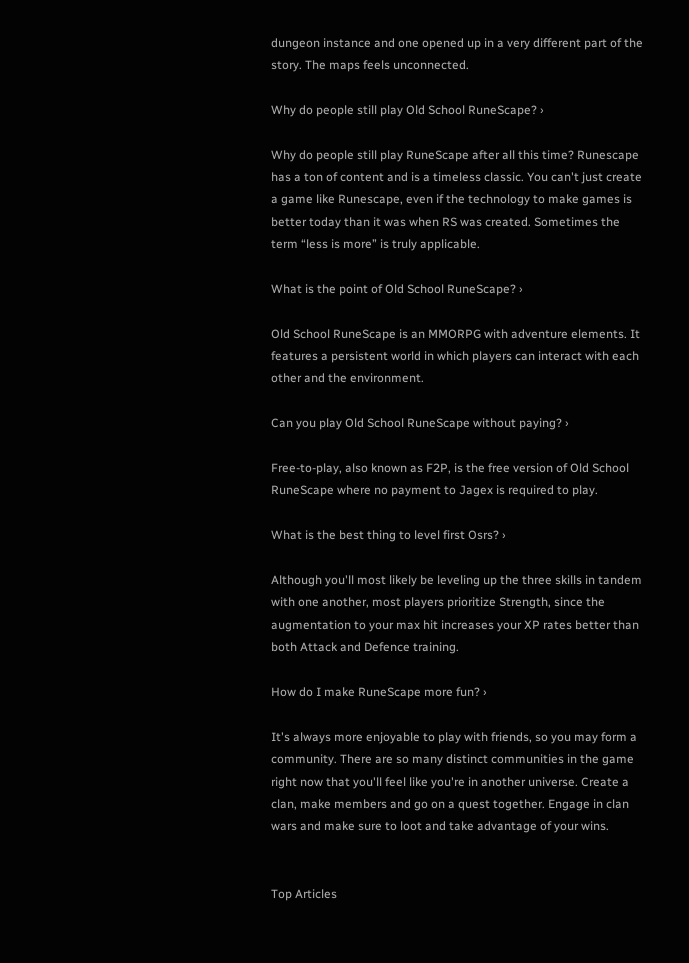dungeon instance and one opened up in a very different part of the story. The maps feels unconnected.

Why do people still play Old School RuneScape? ›

Why do people still play RuneScape after all this time? Runescape has a ton of content and is a timeless classic. You can't just create a game like Runescape, even if the technology to make games is better today than it was when RS was created. Sometimes the term “less is more” is truly applicable.

What is the point of Old School RuneScape? ›

Old School RuneScape is an MMORPG with adventure elements. It features a persistent world in which players can interact with each other and the environment.

Can you play Old School RuneScape without paying? ›

Free-to-play, also known as F2P, is the free version of Old School RuneScape where no payment to Jagex is required to play.

What is the best thing to level first Osrs? ›

Although you'll most likely be leveling up the three skills in tandem with one another, most players prioritize Strength, since the augmentation to your max hit increases your XP rates better than both Attack and Defence training.

How do I make RuneScape more fun? ›

It's always more enjoyable to play with friends, so you may form a community. There are so many distinct communities in the game right now that you'll feel like you're in another universe. Create a clan, make members and go on a quest together. Engage in clan wars and make sure to loot and take advantage of your wins.


Top Articles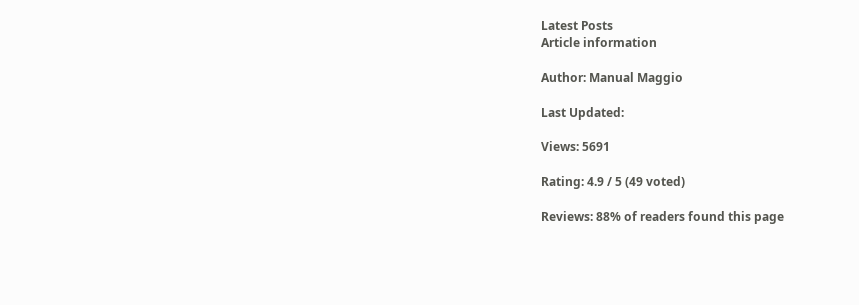Latest Posts
Article information

Author: Manual Maggio

Last Updated:

Views: 5691

Rating: 4.9 / 5 (49 voted)

Reviews: 88% of readers found this page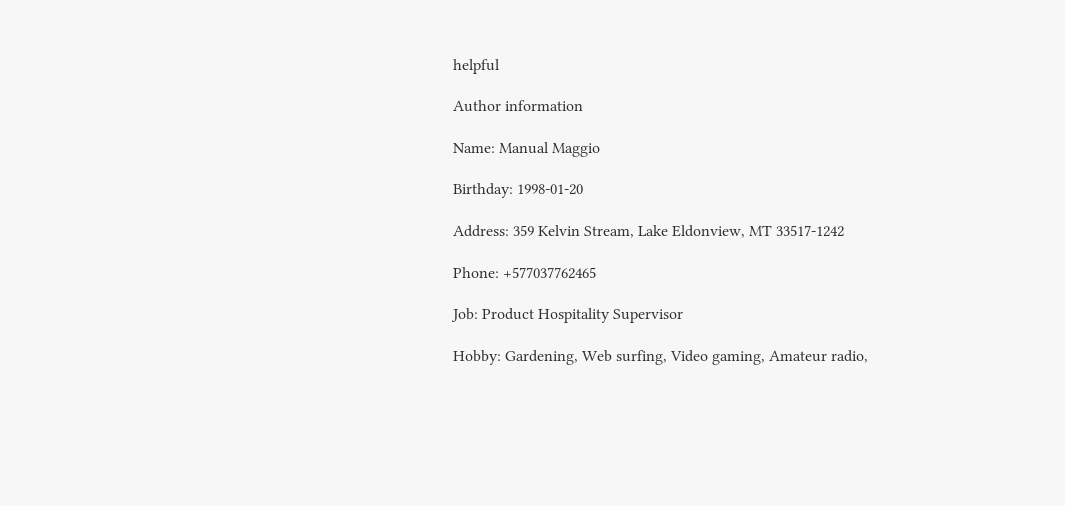helpful

Author information

Name: Manual Maggio

Birthday: 1998-01-20

Address: 359 Kelvin Stream, Lake Eldonview, MT 33517-1242

Phone: +577037762465

Job: Product Hospitality Supervisor

Hobby: Gardening, Web surfing, Video gaming, Amateur radio,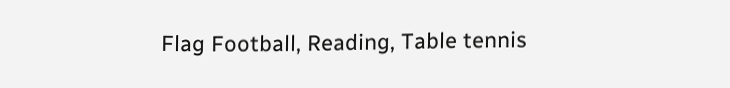Flag Football, Reading, Table tennis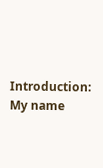Introduction: My name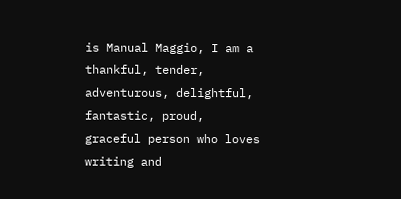is Manual Maggio, I am a thankful, tender, adventurous, delightful, fantastic, proud, graceful person who loves writing and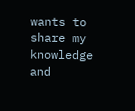wants to share my knowledge and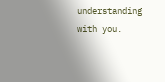understanding with you.